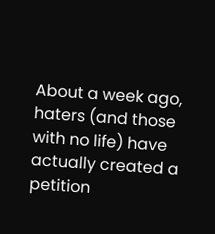About a week ago, haters (and those with no life) have actually created a petition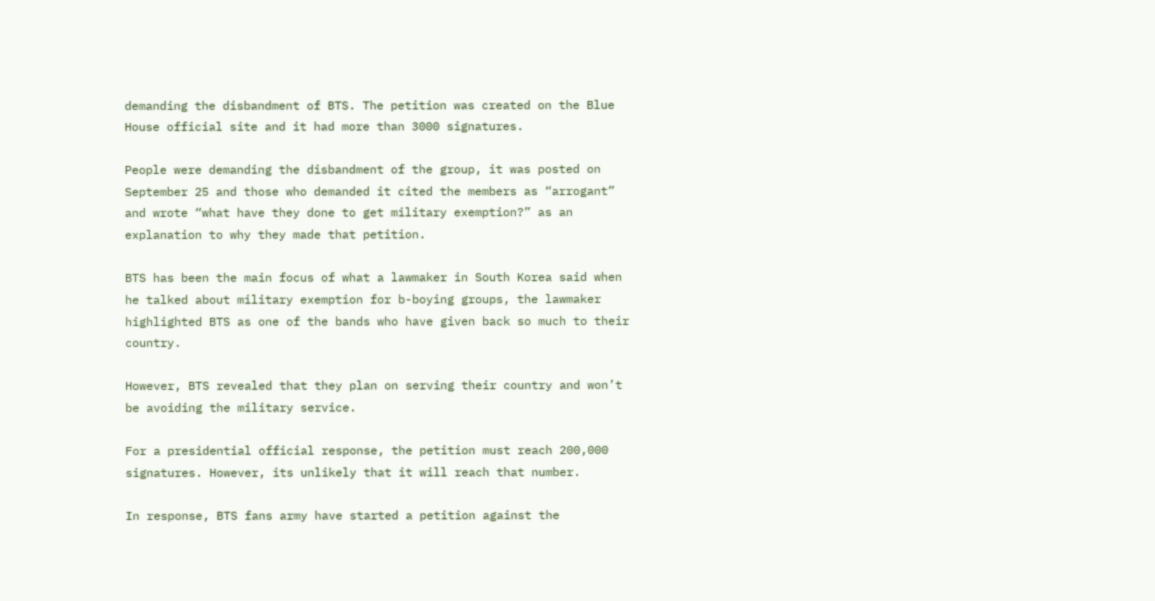demanding the disbandment of BTS. The petition was created on the Blue House official site and it had more than 3000 signatures.

People were demanding the disbandment of the group, it was posted on September 25 and those who demanded it cited the members as “arrogant” and wrote “what have they done to get military exemption?” as an explanation to why they made that petition.

BTS has been the main focus of what a lawmaker in South Korea said when he talked about military exemption for b-boying groups, the lawmaker highlighted BTS as one of the bands who have given back so much to their country.

However, BTS revealed that they plan on serving their country and won’t be avoiding the military service.

For a presidential official response, the petition must reach 200,000 signatures. However, its unlikely that it will reach that number.

In response, BTS fans army have started a petition against the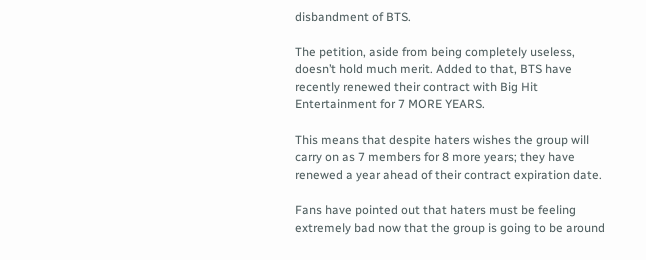disbandment of BTS.

The petition, aside from being completely useless, doesn’t hold much merit. Added to that, BTS have recently renewed their contract with Big Hit Entertainment for 7 MORE YEARS.

This means that despite haters wishes the group will carry on as 7 members for 8 more years; they have renewed a year ahead of their contract expiration date.

Fans have pointed out that haters must be feeling extremely bad now that the group is going to be around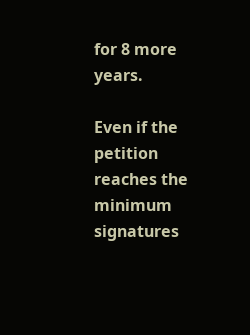for 8 more years.

Even if the petition reaches the minimum signatures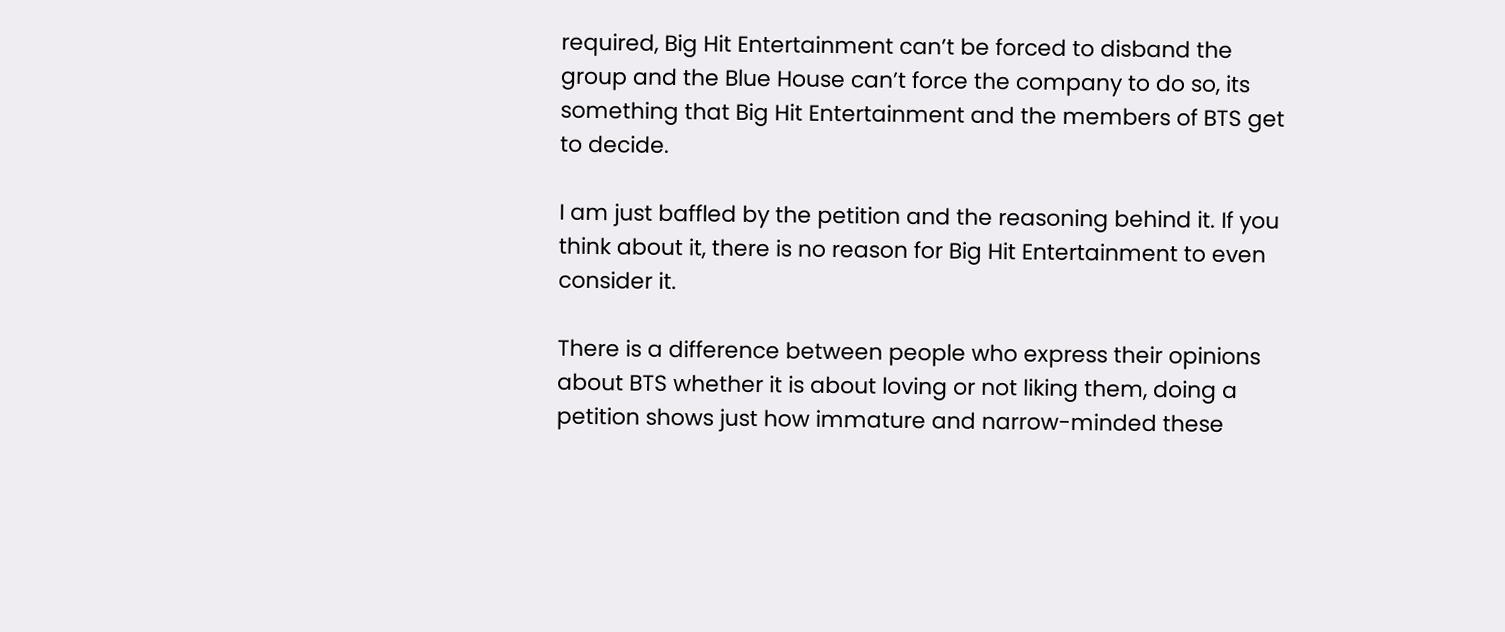required, Big Hit Entertainment can’t be forced to disband the group and the Blue House can’t force the company to do so, its something that Big Hit Entertainment and the members of BTS get to decide.

I am just baffled by the petition and the reasoning behind it. If you think about it, there is no reason for Big Hit Entertainment to even consider it.

There is a difference between people who express their opinions about BTS whether it is about loving or not liking them, doing a petition shows just how immature and narrow-minded these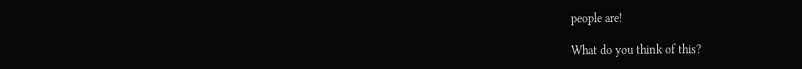people are!

What do you think of this?